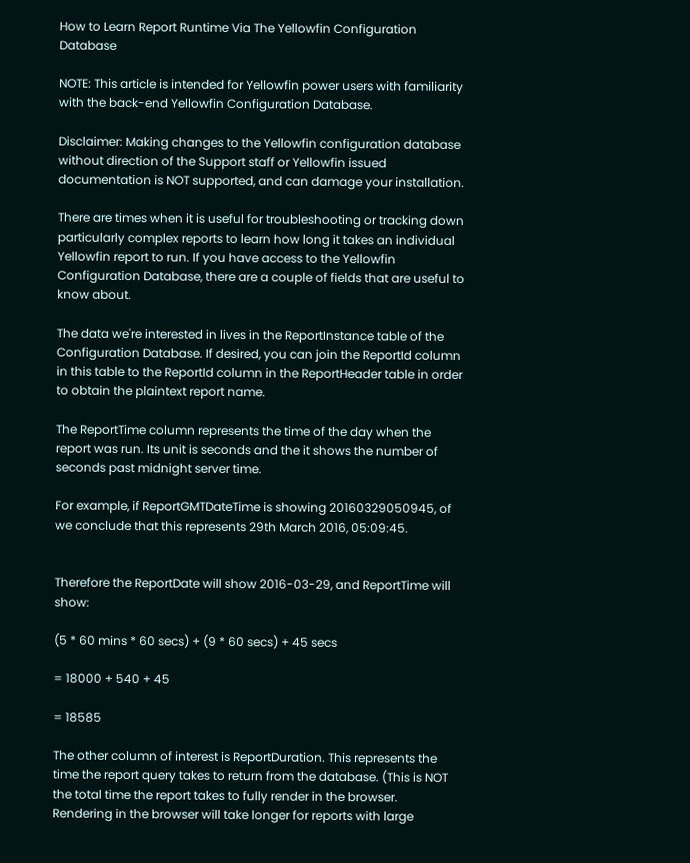How to Learn Report Runtime Via The Yellowfin Configuration Database

NOTE: This article is intended for Yellowfin power users with familiarity with the back-end Yellowfin Configuration Database.

Disclaimer: Making changes to the Yellowfin configuration database without direction of the Support staff or Yellowfin issued documentation is NOT supported, and can damage your installation.

There are times when it is useful for troubleshooting or tracking down particularly complex reports to learn how long it takes an individual Yellowfin report to run. If you have access to the Yellowfin Configuration Database, there are a couple of fields that are useful to know about.

The data we're interested in lives in the ReportInstance table of the Configuration Database. If desired, you can join the ReportId column in this table to the ReportId column in the ReportHeader table in order to obtain the plaintext report name.

The ReportTime column represents the time of the day when the report was run. Its unit is seconds and the it shows the number of seconds past midnight server time.

For example, if ReportGMTDateTime is showing 20160329050945, of we conclude that this represents 29th March 2016, 05:09:45.


Therefore the ReportDate will show 2016-03-29, and ReportTime will show:

(5 * 60 mins * 60 secs) + (9 * 60 secs) + 45 secs

= 18000 + 540 + 45

= 18585

The other column of interest is ReportDuration. This represents the time the report query takes to return from the database. (This is NOT the total time the report takes to fully render in the browser. Rendering in the browser will take longer for reports with large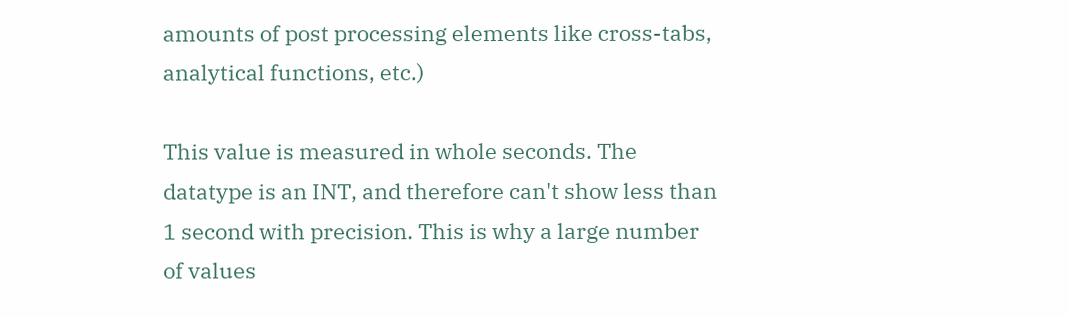amounts of post processing elements like cross-tabs, analytical functions, etc.)

This value is measured in whole seconds. The datatype is an INT, and therefore can't show less than 1 second with precision. This is why a large number of values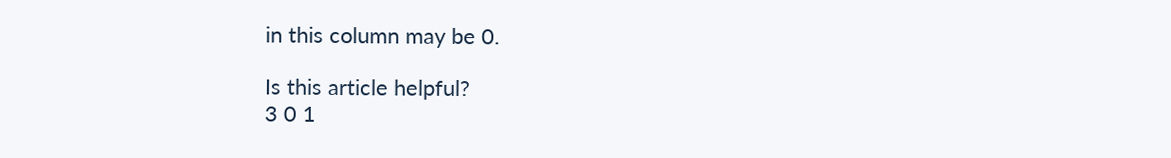in this column may be 0.

Is this article helpful?
3 0 1